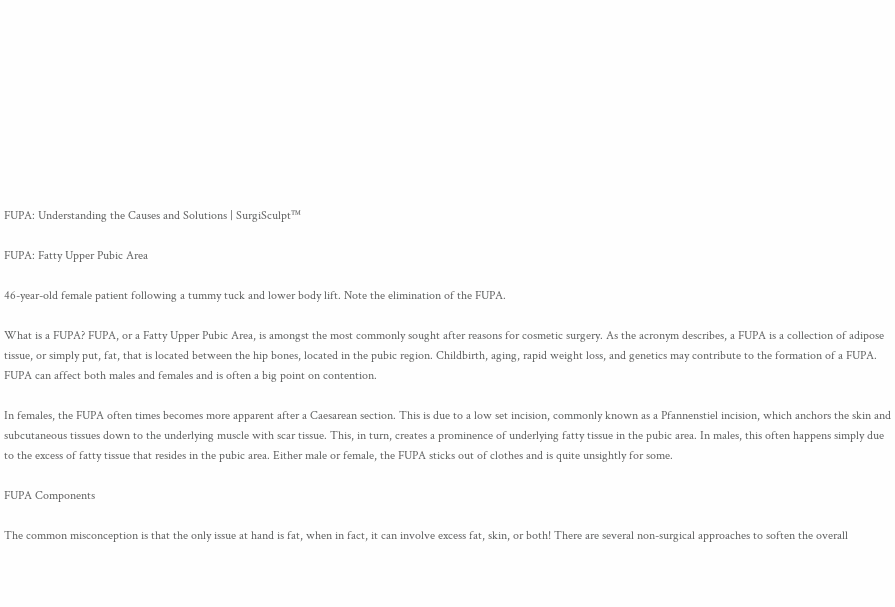FUPA: Understanding the Causes and Solutions | SurgiSculpt™

FUPA: Fatty Upper Pubic Area

46-year-old female patient following a tummy tuck and lower body lift. Note the elimination of the FUPA.

What is a FUPA? FUPA, or a Fatty Upper Pubic Area, is amongst the most commonly sought after reasons for cosmetic surgery. As the acronym describes, a FUPA is a collection of adipose tissue, or simply put, fat, that is located between the hip bones, located in the pubic region. Childbirth, aging, rapid weight loss, and genetics may contribute to the formation of a FUPA. FUPA can affect both males and females and is often a big point on contention.

In females, the FUPA often times becomes more apparent after a Caesarean section. This is due to a low set incision, commonly known as a Pfannenstiel incision, which anchors the skin and subcutaneous tissues down to the underlying muscle with scar tissue. This, in turn, creates a prominence of underlying fatty tissue in the pubic area. In males, this often happens simply due to the excess of fatty tissue that resides in the pubic area. Either male or female, the FUPA sticks out of clothes and is quite unsightly for some.

FUPA Components

The common misconception is that the only issue at hand is fat, when in fact, it can involve excess fat, skin, or both! There are several non-surgical approaches to soften the overall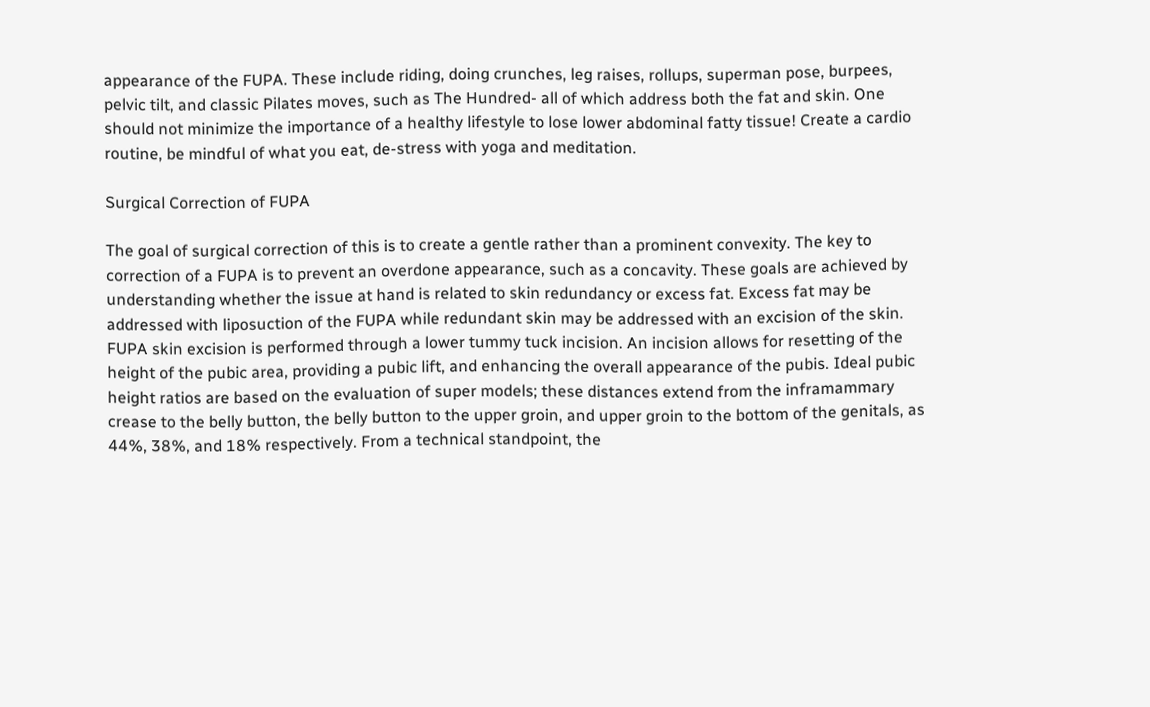appearance of the FUPA. These include riding, doing crunches, leg raises, rollups, superman pose, burpees, pelvic tilt, and classic Pilates moves, such as The Hundred- all of which address both the fat and skin. One should not minimize the importance of a healthy lifestyle to lose lower abdominal fatty tissue! Create a cardio routine, be mindful of what you eat, de-stress with yoga and meditation.

Surgical Correction of FUPA

The goal of surgical correction of this is to create a gentle rather than a prominent convexity. The key to correction of a FUPA is to prevent an overdone appearance, such as a concavity. These goals are achieved by understanding whether the issue at hand is related to skin redundancy or excess fat. Excess fat may be addressed with liposuction of the FUPA while redundant skin may be addressed with an excision of the skin. FUPA skin excision is performed through a lower tummy tuck incision. An incision allows for resetting of the height of the pubic area, providing a pubic lift, and enhancing the overall appearance of the pubis. Ideal pubic height ratios are based on the evaluation of super models; these distances extend from the inframammary crease to the belly button, the belly button to the upper groin, and upper groin to the bottom of the genitals, as 44%, 38%, and 18% respectively. From a technical standpoint, the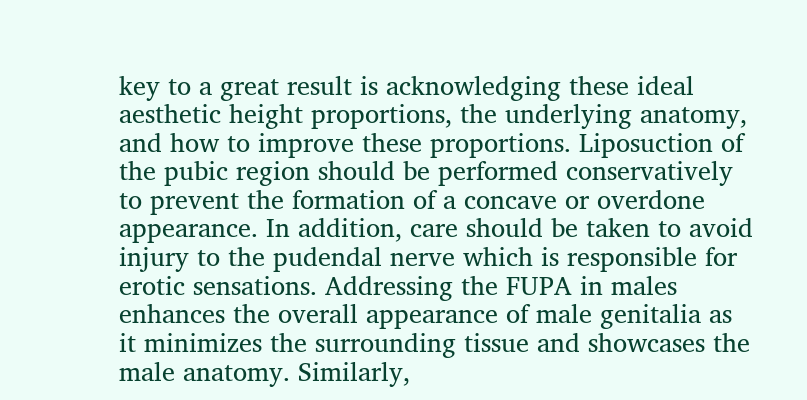key to a great result is acknowledging these ideal aesthetic height proportions, the underlying anatomy, and how to improve these proportions. Liposuction of the pubic region should be performed conservatively to prevent the formation of a concave or overdone appearance. In addition, care should be taken to avoid injury to the pudendal nerve which is responsible for erotic sensations. Addressing the FUPA in males enhances the overall appearance of male genitalia as it minimizes the surrounding tissue and showcases the male anatomy. Similarly,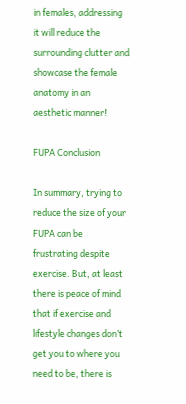in females, addressing it will reduce the surrounding clutter and showcase the female anatomy in an aesthetic manner!

FUPA Conclusion

In summary, trying to reduce the size of your FUPA can be frustrating despite exercise. But, at least there is peace of mind that if exercise and lifestyle changes don’t get you to where you need to be, there is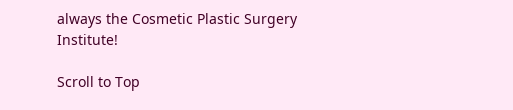always the Cosmetic Plastic Surgery Institute!

Scroll to Top